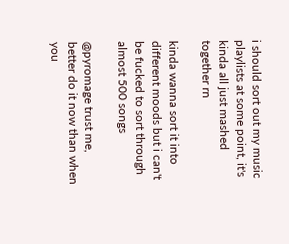i should sort out my music playlists at some point, it's kinda all just mashed together rn

kinda wanna sort it into different moods but i can't be fucked to sort through almost 500 songs

@pyromage trust me, better do it now than when you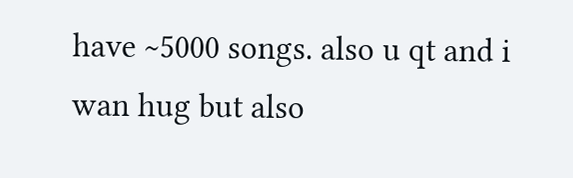have ~5000 songs. also u qt and i wan hug but also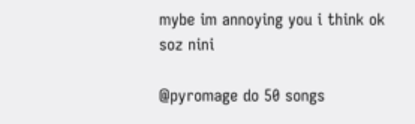mybe im annoying you i think ok soz nini

@pyromage do 50 songs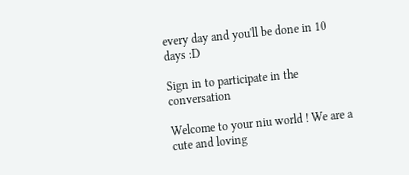every day and you'll be done in 10 days :D

Sign in to participate in the conversation

Welcome to your niu world ! We are a cute and loving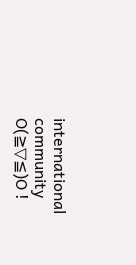international community O(≧▽≦)O !